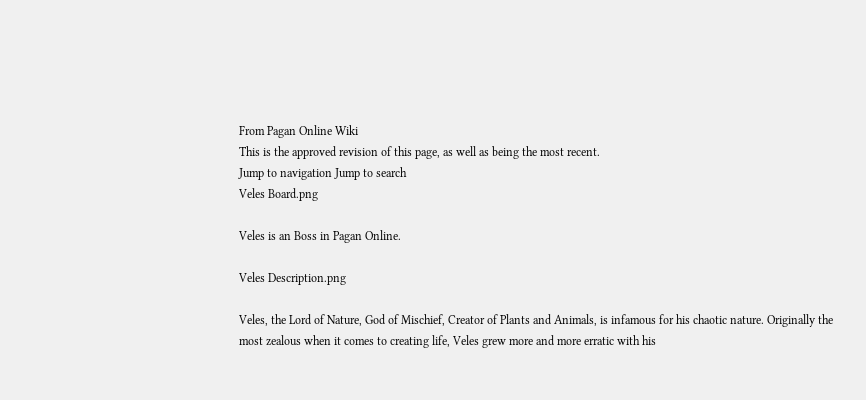From Pagan Online Wiki
This is the approved revision of this page, as well as being the most recent.
Jump to navigation Jump to search
Veles Board.png

Veles is an Boss in Pagan Online.

Veles Description.png

Veles, the Lord of Nature, God of Mischief, Creator of Plants and Animals, is infamous for his chaotic nature. Originally the most zealous when it comes to creating life, Veles grew more and more erratic with his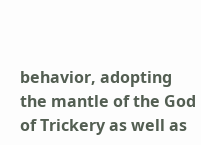behavior, adopting the mantle of the God of Trickery as well as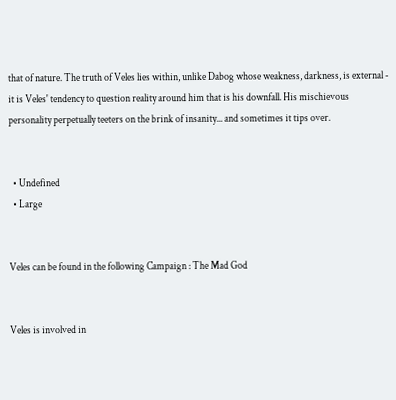that of nature. The truth of Veles lies within, unlike Dabog whose weakness, darkness, is external - it is Veles' tendency to question reality around him that is his downfall. His mischievous personality perpetually teeters on the brink of insanity... and sometimes it tips over.


  • Undefined
  • Large


Veles can be found in the following Campaign : The Mad God


Veles is involved in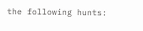the following hunts: